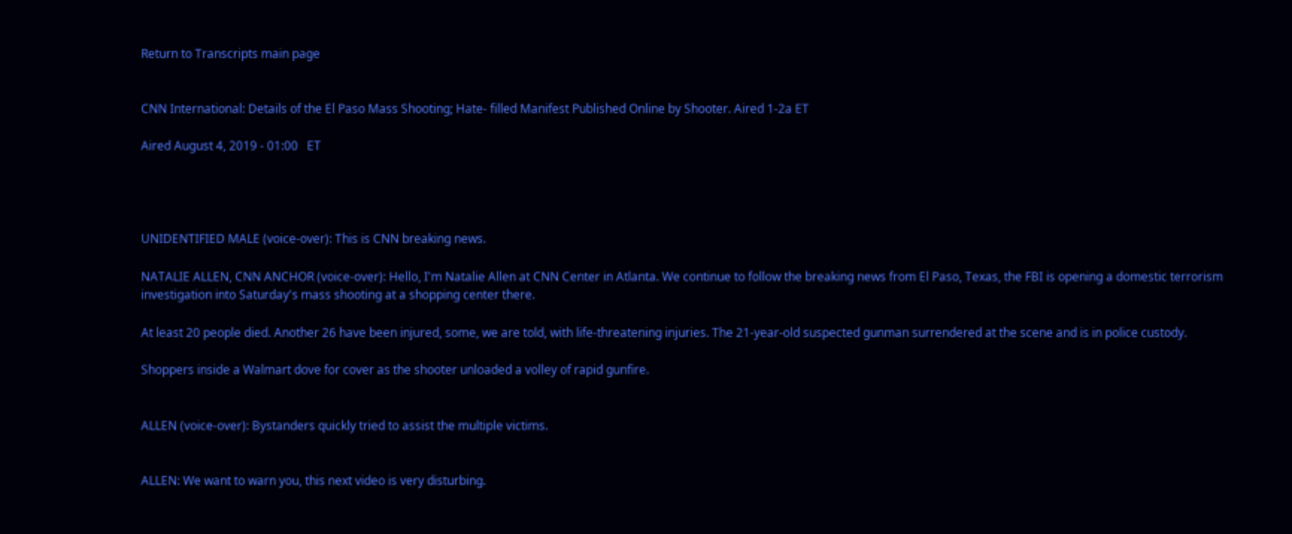Return to Transcripts main page


CNN International: Details of the El Paso Mass Shooting; Hate- filled Manifest Published Online by Shooter. Aired 1-2a ET

Aired August 4, 2019 - 01:00   ET




UNIDENTIFIED MALE (voice-over): This is CNN breaking news.

NATALIE ALLEN, CNN ANCHOR (voice-over): Hello, I'm Natalie Allen at CNN Center in Atlanta. We continue to follow the breaking news from El Paso, Texas, the FBI is opening a domestic terrorism investigation into Saturday's mass shooting at a shopping center there.

At least 20 people died. Another 26 have been injured, some, we are told, with life-threatening injuries. The 21-year-old suspected gunman surrendered at the scene and is in police custody.

Shoppers inside a Walmart dove for cover as the shooter unloaded a volley of rapid gunfire.


ALLEN (voice-over): Bystanders quickly tried to assist the multiple victims.


ALLEN: We want to warn you, this next video is very disturbing.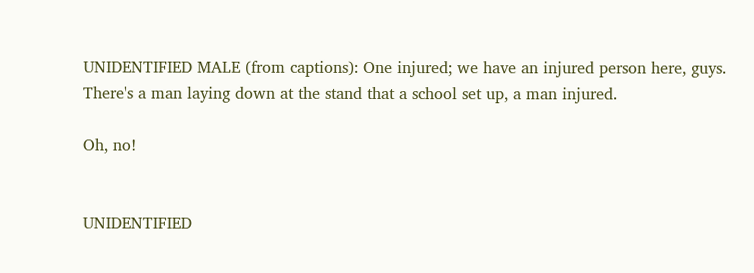UNIDENTIFIED MALE (from captions): One injured; we have an injured person here, guys. There's a man laying down at the stand that a school set up, a man injured.

Oh, no!


UNIDENTIFIED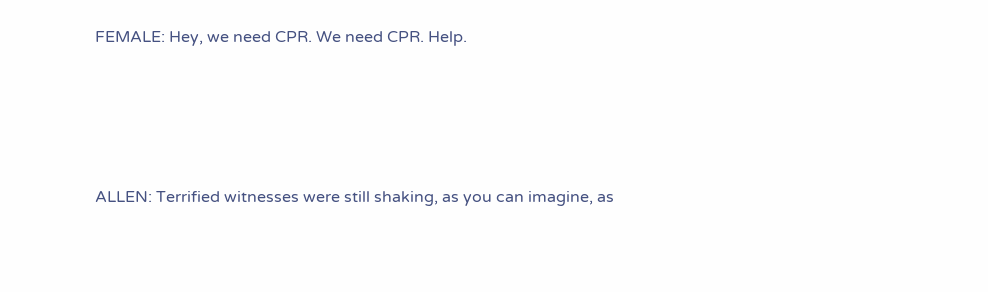FEMALE: Hey, we need CPR. We need CPR. Help.




ALLEN: Terrified witnesses were still shaking, as you can imagine, as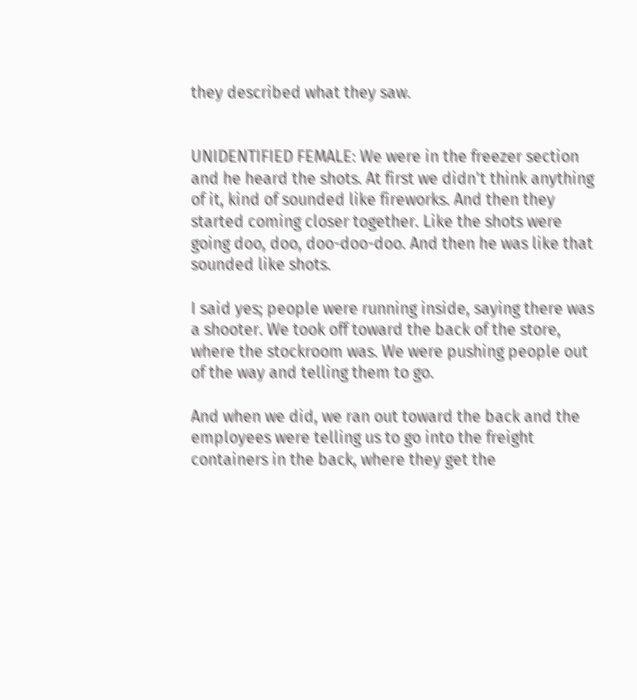they described what they saw.


UNIDENTIFIED FEMALE: We were in the freezer section and he heard the shots. At first we didn't think anything of it, kind of sounded like fireworks. And then they started coming closer together. Like the shots were going doo, doo, doo-doo-doo. And then he was like that sounded like shots.

I said yes; people were running inside, saying there was a shooter. We took off toward the back of the store, where the stockroom was. We were pushing people out of the way and telling them to go.

And when we did, we ran out toward the back and the employees were telling us to go into the freight containers in the back, where they get the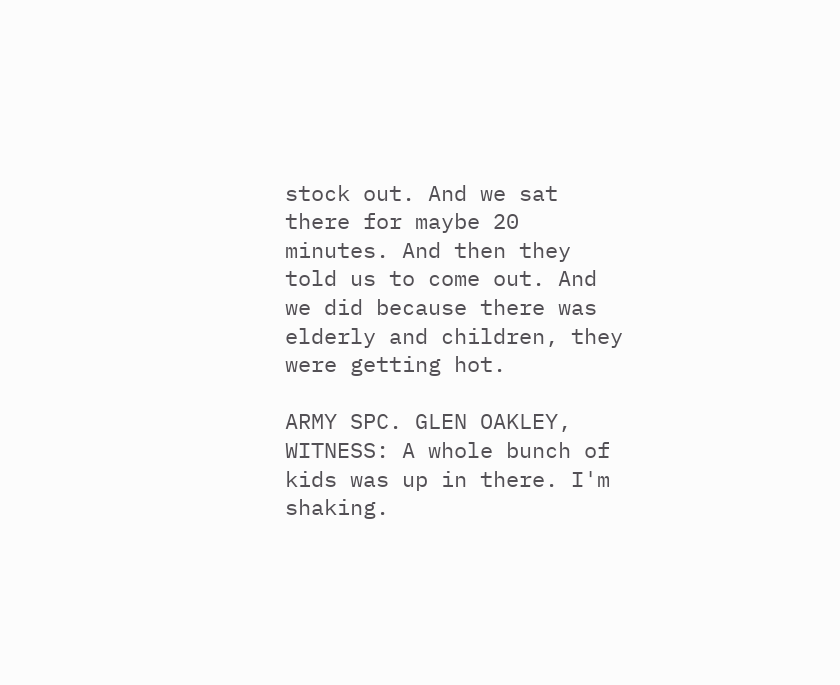stock out. And we sat there for maybe 20 minutes. And then they told us to come out. And we did because there was elderly and children, they were getting hot.

ARMY SPC. GLEN OAKLEY, WITNESS: A whole bunch of kids was up in there. I'm shaking.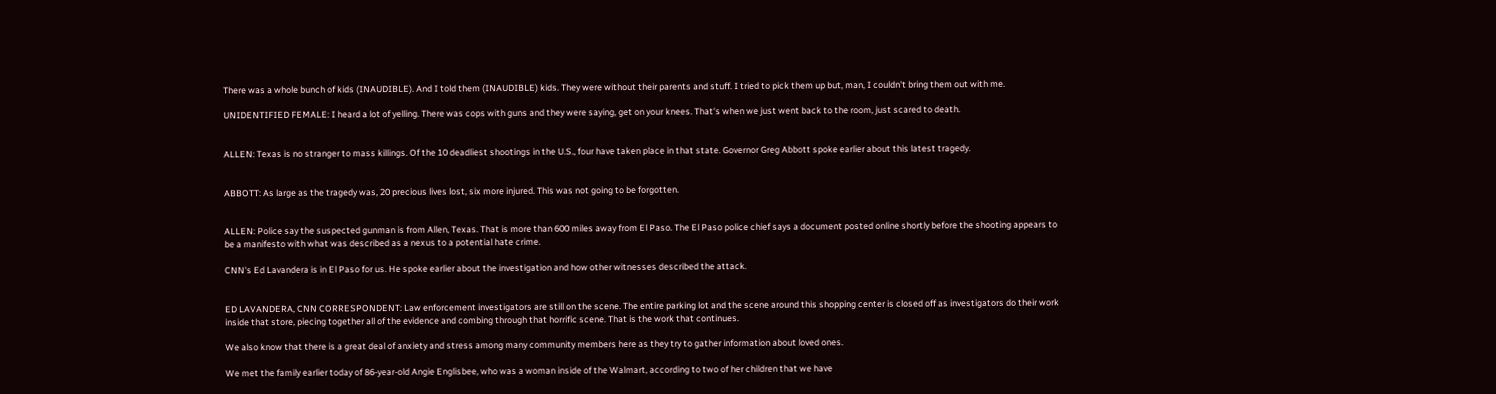There was a whole bunch of kids (INAUDIBLE). And I told them (INAUDIBLE) kids. They were without their parents and stuff. I tried to pick them up but, man, I couldn't bring them out with me.

UNIDENTIFIED FEMALE: I heard a lot of yelling. There was cops with guns and they were saying, get on your knees. That's when we just went back to the room, just scared to death.


ALLEN: Texas is no stranger to mass killings. Of the 10 deadliest shootings in the U.S., four have taken place in that state. Governor Greg Abbott spoke earlier about this latest tragedy.


ABBOTT: As large as the tragedy was, 20 precious lives lost, six more injured. This was not going to be forgotten.


ALLEN: Police say the suspected gunman is from Allen, Texas. That is more than 600 miles away from El Paso. The El Paso police chief says a document posted online shortly before the shooting appears to be a manifesto with what was described as a nexus to a potential hate crime.

CNN's Ed Lavandera is in El Paso for us. He spoke earlier about the investigation and how other witnesses described the attack.


ED LAVANDERA, CNN CORRESPONDENT: Law enforcement investigators are still on the scene. The entire parking lot and the scene around this shopping center is closed off as investigators do their work inside that store, piecing together all of the evidence and combing through that horrific scene. That is the work that continues.

We also know that there is a great deal of anxiety and stress among many community members here as they try to gather information about loved ones.

We met the family earlier today of 86-year-old Angie Englisbee, who was a woman inside of the Walmart, according to two of her children that we have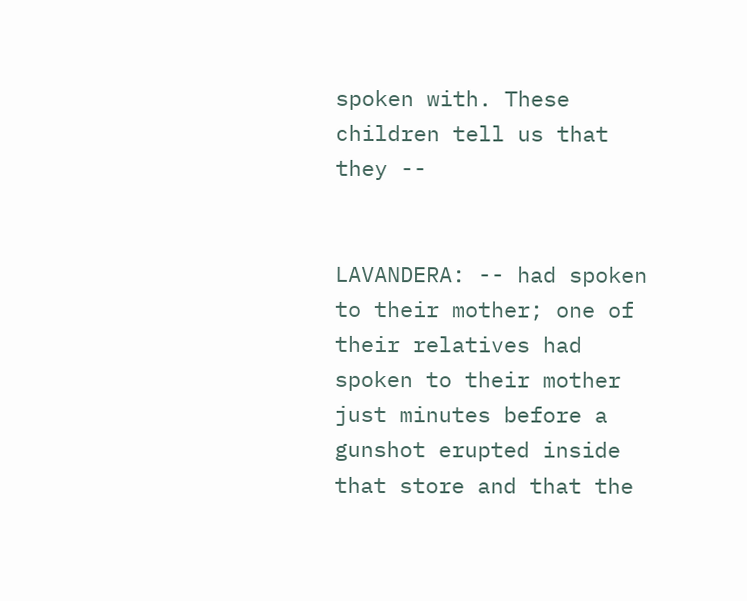spoken with. These children tell us that they --


LAVANDERA: -- had spoken to their mother; one of their relatives had spoken to their mother just minutes before a gunshot erupted inside that store and that the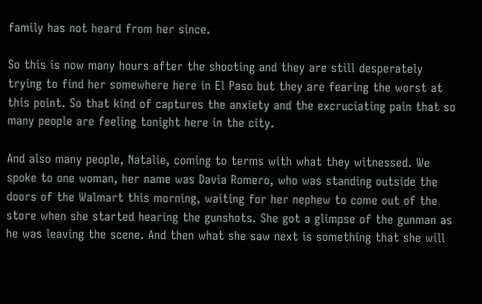family has not heard from her since.

So this is now many hours after the shooting and they are still desperately trying to find her somewhere here in El Paso but they are fearing the worst at this point. So that kind of captures the anxiety and the excruciating pain that so many people are feeling tonight here in the city.

And also many people, Natalie, coming to terms with what they witnessed. We spoke to one woman, her name was Davia Romero, who was standing outside the doors of the Walmart this morning, waiting for her nephew to come out of the store when she started hearing the gunshots. She got a glimpse of the gunman as he was leaving the scene. And then what she saw next is something that she will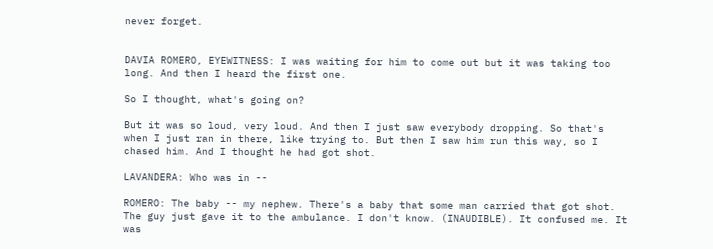never forget.


DAVIA ROMERO, EYEWITNESS: I was waiting for him to come out but it was taking too long. And then I heard the first one.

So I thought, what's going on?

But it was so loud, very loud. And then I just saw everybody dropping. So that's when I just ran in there, like trying to. But then I saw him run this way, so I chased him. And I thought he had got shot.

LAVANDERA: Who was in --

ROMERO: The baby -- my nephew. There's a baby that some man carried that got shot. The guy just gave it to the ambulance. I don't know. (INAUDIBLE). It confused me. It was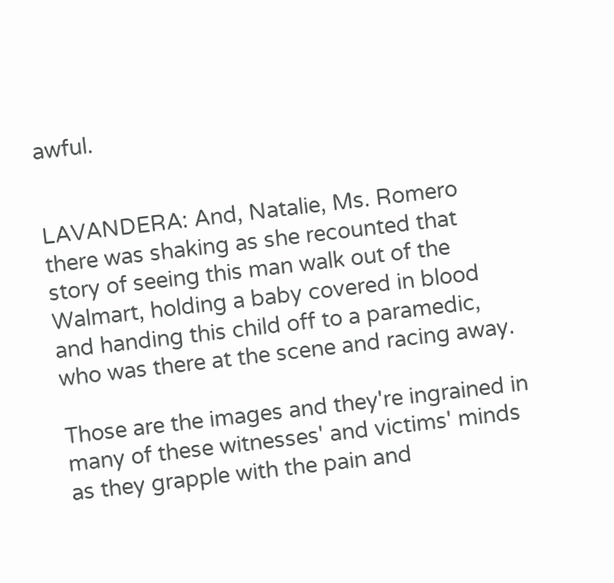awful.


LAVANDERA: And, Natalie, Ms. Romero there was shaking as she recounted that story of seeing this man walk out of the Walmart, holding a baby covered in blood and handing this child off to a paramedic, who was there at the scene and racing away.

Those are the images and they're ingrained in many of these witnesses' and victims' minds as they grapple with the pain and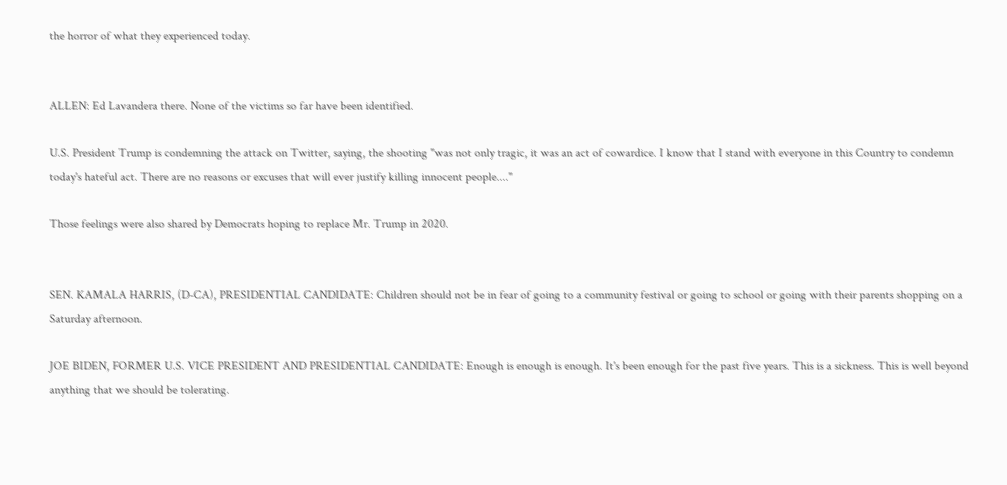the horror of what they experienced today.


ALLEN: Ed Lavandera there. None of the victims so far have been identified.

U.S. President Trump is condemning the attack on Twitter, saying, the shooting "was not only tragic, it was an act of cowardice. I know that I stand with everyone in this Country to condemn today's hateful act. There are no reasons or excuses that will ever justify killing innocent people...."

Those feelings were also shared by Democrats hoping to replace Mr. Trump in 2020.


SEN. KAMALA HARRIS, (D-CA), PRESIDENTIAL CANDIDATE: Children should not be in fear of going to a community festival or going to school or going with their parents shopping on a Saturday afternoon.

JOE BIDEN, FORMER U.S. VICE PRESIDENT AND PRESIDENTIAL CANDIDATE: Enough is enough is enough. It's been enough for the past five years. This is a sickness. This is well beyond anything that we should be tolerating.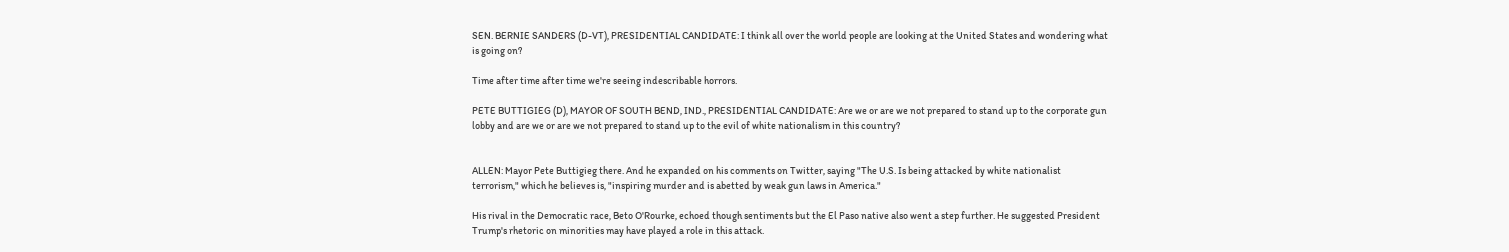SEN. BERNIE SANDERS (D-VT), PRESIDENTIAL CANDIDATE: I think all over the world people are looking at the United States and wondering what is going on?

Time after time after time we're seeing indescribable horrors.

PETE BUTTIGIEG (D), MAYOR OF SOUTH BEND, IND., PRESIDENTIAL CANDIDATE: Are we or are we not prepared to stand up to the corporate gun lobby and are we or are we not prepared to stand up to the evil of white nationalism in this country?


ALLEN: Mayor Pete Buttigieg there. And he expanded on his comments on Twitter, saying "The U.S. Is being attacked by white nationalist terrorism," which he believes is, "inspiring murder and is abetted by weak gun laws in America."

His rival in the Democratic race, Beto O'Rourke, echoed though sentiments but the El Paso native also went a step further. He suggested President Trump's rhetoric on minorities may have played a role in this attack.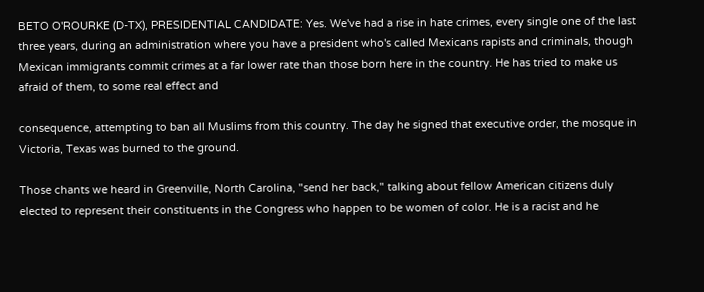BETO O'ROURKE (D-TX), PRESIDENTIAL CANDIDATE: Yes. We've had a rise in hate crimes, every single one of the last three years, during an administration where you have a president who's called Mexicans rapists and criminals, though Mexican immigrants commit crimes at a far lower rate than those born here in the country. He has tried to make us afraid of them, to some real effect and

consequence, attempting to ban all Muslims from this country. The day he signed that executive order, the mosque in Victoria, Texas was burned to the ground.

Those chants we heard in Greenville, North Carolina, "send her back," talking about fellow American citizens duly elected to represent their constituents in the Congress who happen to be women of color. He is a racist and he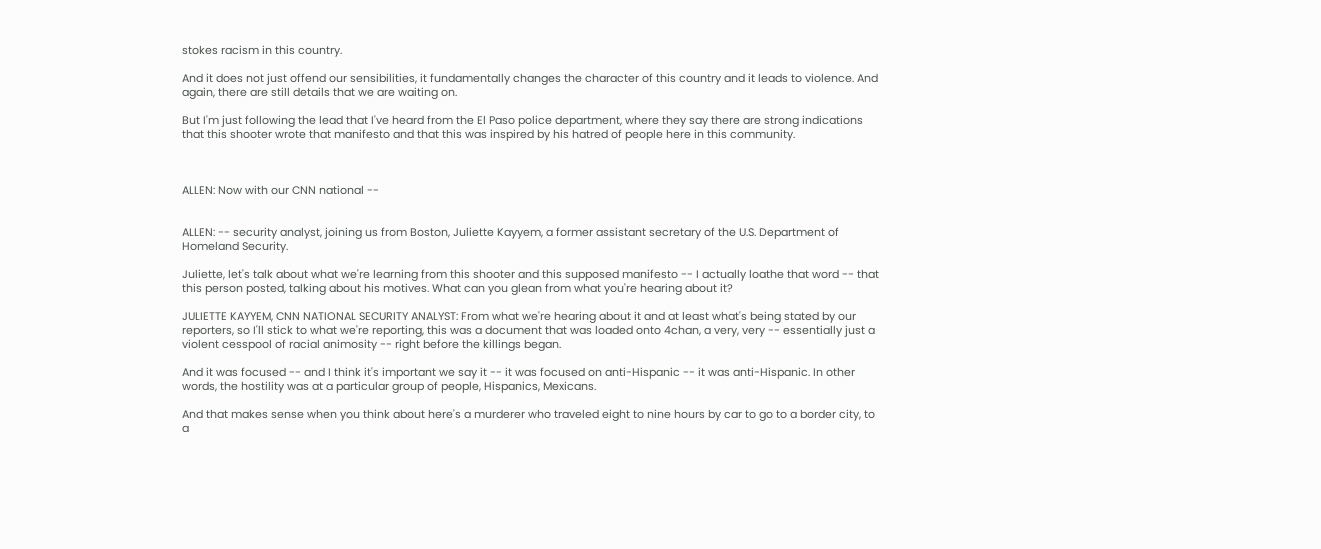stokes racism in this country.

And it does not just offend our sensibilities, it fundamentally changes the character of this country and it leads to violence. And again, there are still details that we are waiting on.

But I'm just following the lead that I've heard from the El Paso police department, where they say there are strong indications that this shooter wrote that manifesto and that this was inspired by his hatred of people here in this community.



ALLEN: Now with our CNN national --


ALLEN: -- security analyst, joining us from Boston, Juliette Kayyem, a former assistant secretary of the U.S. Department of Homeland Security.

Juliette, let's talk about what we're learning from this shooter and this supposed manifesto -- I actually loathe that word -- that this person posted, talking about his motives. What can you glean from what you're hearing about it?

JULIETTE KAYYEM, CNN NATIONAL SECURITY ANALYST: From what we're hearing about it and at least what's being stated by our reporters, so I'll stick to what we're reporting, this was a document that was loaded onto 4chan, a very, very -- essentially just a violent cesspool of racial animosity -- right before the killings began.

And it was focused -- and I think it's important we say it -- it was focused on anti-Hispanic -- it was anti-Hispanic. In other words, the hostility was at a particular group of people, Hispanics, Mexicans.

And that makes sense when you think about here's a murderer who traveled eight to nine hours by car to go to a border city, to a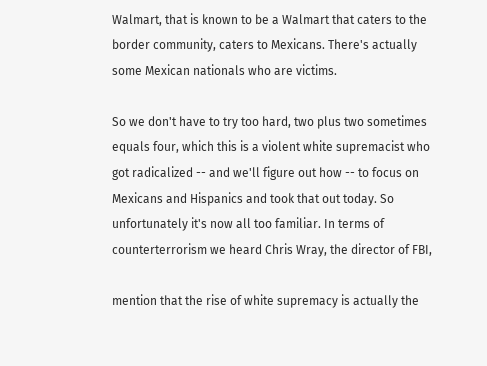Walmart, that is known to be a Walmart that caters to the border community, caters to Mexicans. There's actually some Mexican nationals who are victims.

So we don't have to try too hard, two plus two sometimes equals four, which this is a violent white supremacist who got radicalized -- and we'll figure out how -- to focus on Mexicans and Hispanics and took that out today. So unfortunately it's now all too familiar. In terms of counterterrorism we heard Chris Wray, the director of FBI,

mention that the rise of white supremacy is actually the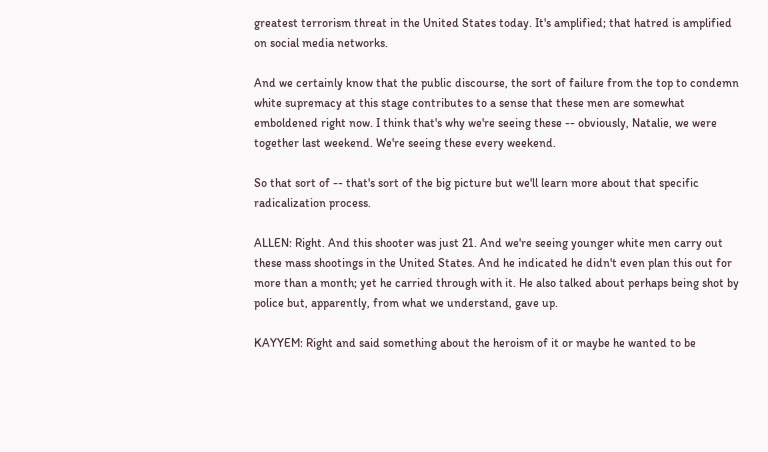greatest terrorism threat in the United States today. It's amplified; that hatred is amplified on social media networks.

And we certainly know that the public discourse, the sort of failure from the top to condemn white supremacy at this stage contributes to a sense that these men are somewhat emboldened right now. I think that's why we're seeing these -- obviously, Natalie, we were together last weekend. We're seeing these every weekend.

So that sort of -- that's sort of the big picture but we'll learn more about that specific radicalization process.

ALLEN: Right. And this shooter was just 21. And we're seeing younger white men carry out these mass shootings in the United States. And he indicated he didn't even plan this out for more than a month; yet he carried through with it. He also talked about perhaps being shot by police but, apparently, from what we understand, gave up.

KAYYEM: Right and said something about the heroism of it or maybe he wanted to be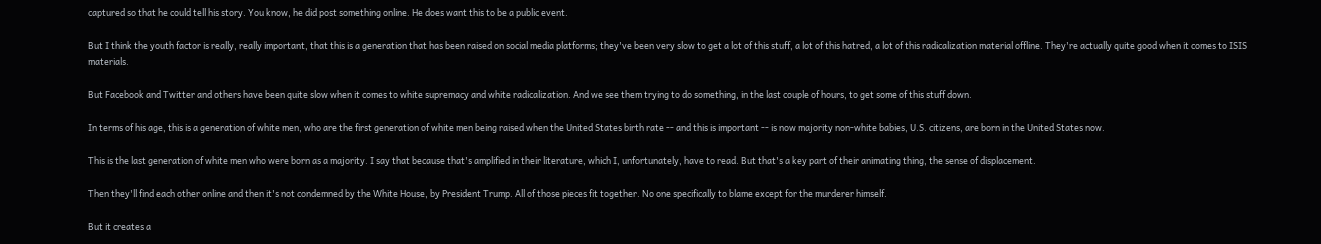captured so that he could tell his story. You know, he did post something online. He does want this to be a public event.

But I think the youth factor is really, really important, that this is a generation that has been raised on social media platforms; they've been very slow to get a lot of this stuff, a lot of this hatred, a lot of this radicalization material offline. They're actually quite good when it comes to ISIS materials.

But Facebook and Twitter and others have been quite slow when it comes to white supremacy and white radicalization. And we see them trying to do something, in the last couple of hours, to get some of this stuff down.

In terms of his age, this is a generation of white men, who are the first generation of white men being raised when the United States birth rate -- and this is important -- is now majority non-white babies, U.S. citizens, are born in the United States now.

This is the last generation of white men who were born as a majority. I say that because that's amplified in their literature, which I, unfortunately, have to read. But that's a key part of their animating thing, the sense of displacement.

Then they'll find each other online and then it's not condemned by the White House, by President Trump. All of those pieces fit together. No one specifically to blame except for the murderer himself.

But it creates a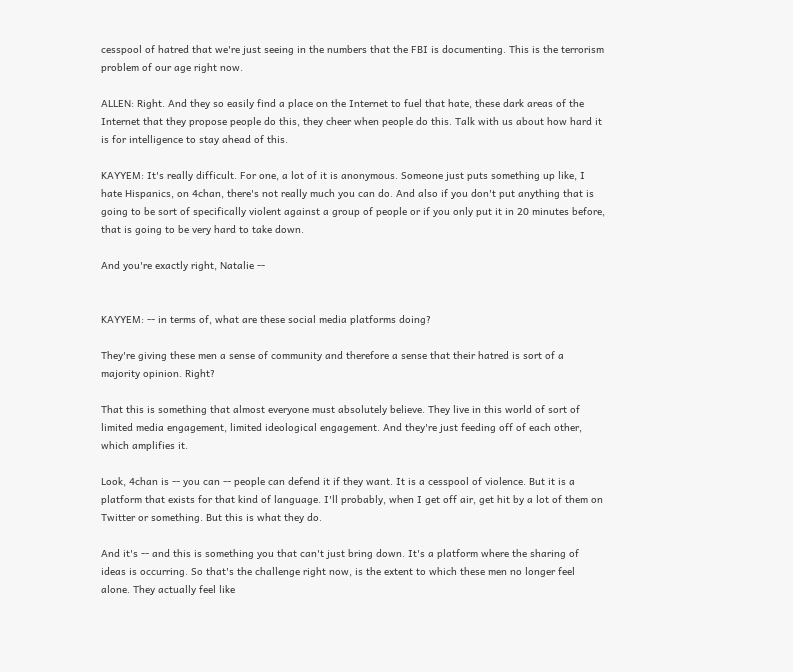cesspool of hatred that we're just seeing in the numbers that the FBI is documenting. This is the terrorism problem of our age right now.

ALLEN: Right. And they so easily find a place on the Internet to fuel that hate, these dark areas of the Internet that they propose people do this, they cheer when people do this. Talk with us about how hard it is for intelligence to stay ahead of this.

KAYYEM: It's really difficult. For one, a lot of it is anonymous. Someone just puts something up like, I hate Hispanics, on 4chan, there's not really much you can do. And also if you don't put anything that is going to be sort of specifically violent against a group of people or if you only put it in 20 minutes before, that is going to be very hard to take down.

And you're exactly right, Natalie --


KAYYEM: -- in terms of, what are these social media platforms doing?

They're giving these men a sense of community and therefore a sense that their hatred is sort of a majority opinion. Right?

That this is something that almost everyone must absolutely believe. They live in this world of sort of limited media engagement, limited ideological engagement. And they're just feeding off of each other, which amplifies it.

Look, 4chan is -- you can -- people can defend it if they want. It is a cesspool of violence. But it is a platform that exists for that kind of language. I'll probably, when I get off air, get hit by a lot of them on Twitter or something. But this is what they do.

And it's -- and this is something you that can't just bring down. It's a platform where the sharing of ideas is occurring. So that's the challenge right now, is the extent to which these men no longer feel alone. They actually feel like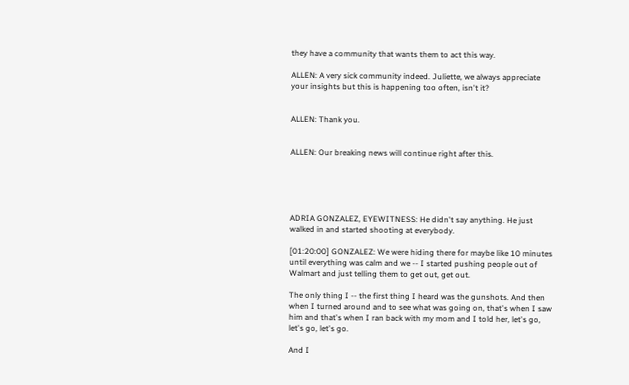they have a community that wants them to act this way.

ALLEN: A very sick community indeed. Juliette, we always appreciate your insights but this is happening too often, isn't it?


ALLEN: Thank you.


ALLEN: Our breaking news will continue right after this.





ADRIA GONZALEZ, EYEWITNESS: He didn't say anything. He just walked in and started shooting at everybody.

[01:20:00] GONZALEZ: We were hiding there for maybe like 10 minutes until everything was calm and we -- I started pushing people out of Walmart and just telling them to get out, get out.

The only thing I -- the first thing I heard was the gunshots. And then when I turned around and to see what was going on, that's when I saw him and that's when I ran back with my mom and I told her, let's go, let's go, let's go.

And I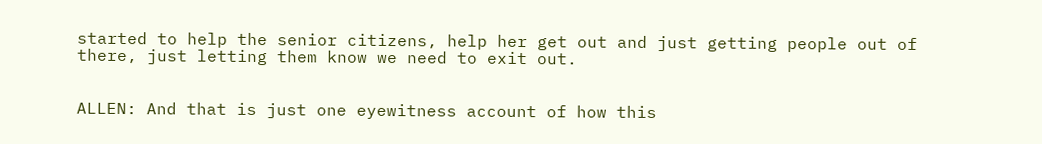started to help the senior citizens, help her get out and just getting people out of there, just letting them know we need to exit out.


ALLEN: And that is just one eyewitness account of how this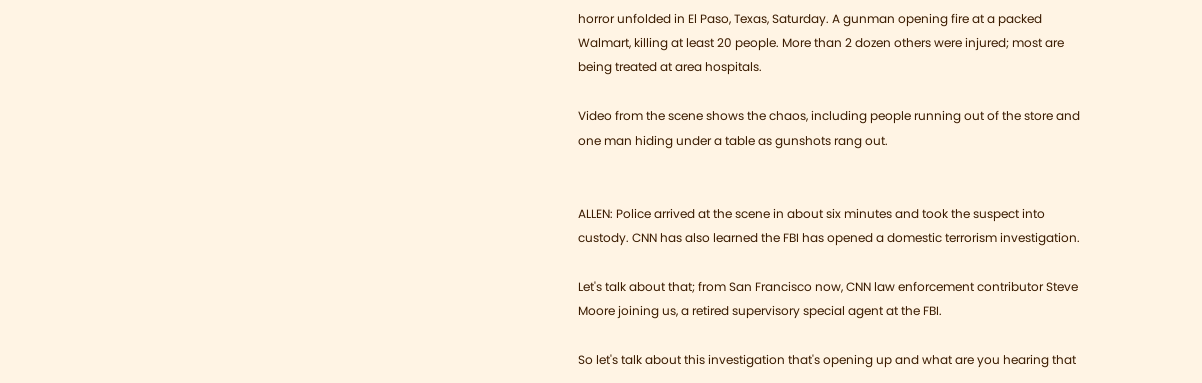horror unfolded in El Paso, Texas, Saturday. A gunman opening fire at a packed Walmart, killing at least 20 people. More than 2 dozen others were injured; most are being treated at area hospitals.

Video from the scene shows the chaos, including people running out of the store and one man hiding under a table as gunshots rang out.


ALLEN: Police arrived at the scene in about six minutes and took the suspect into custody. CNN has also learned the FBI has opened a domestic terrorism investigation.

Let's talk about that; from San Francisco now, CNN law enforcement contributor Steve Moore joining us, a retired supervisory special agent at the FBI.

So let's talk about this investigation that's opening up and what are you hearing that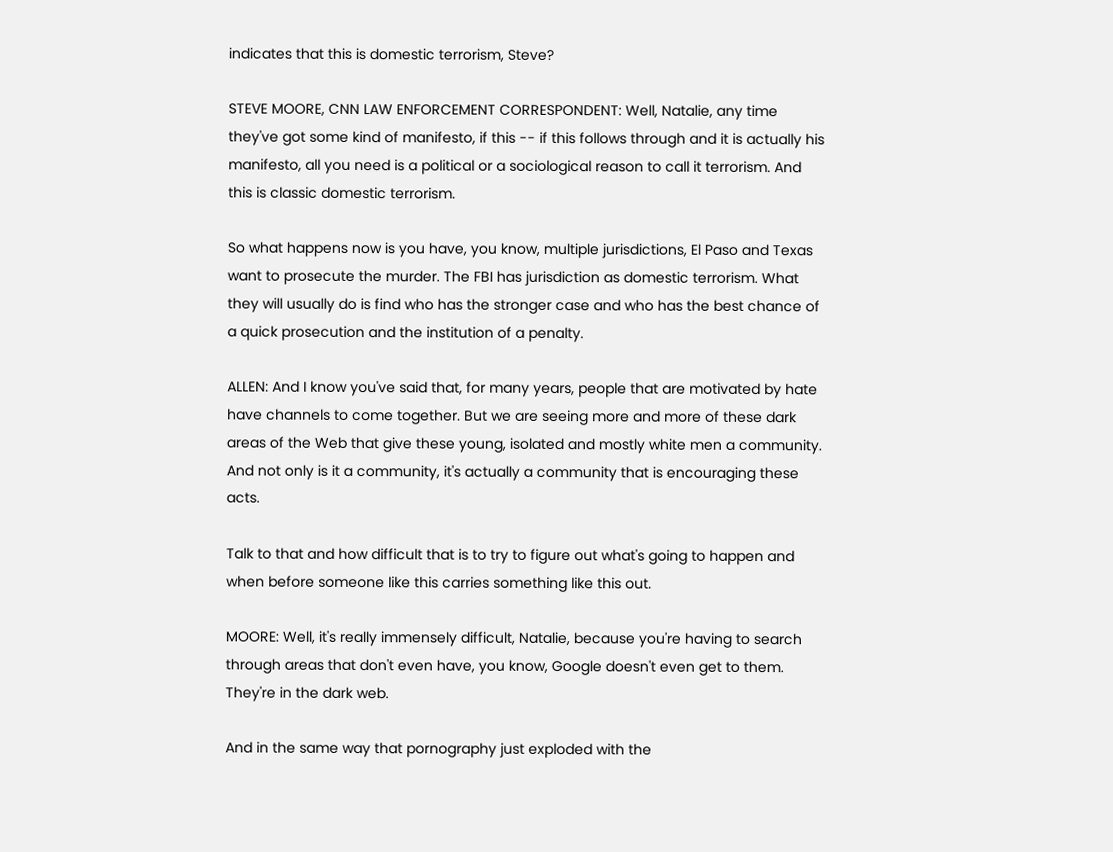indicates that this is domestic terrorism, Steve?

STEVE MOORE, CNN LAW ENFORCEMENT CORRESPONDENT: Well, Natalie, any time they've got some kind of manifesto, if this -- if this follows through and it is actually his manifesto, all you need is a political or a sociological reason to call it terrorism. And this is classic domestic terrorism.

So what happens now is you have, you know, multiple jurisdictions, El Paso and Texas want to prosecute the murder. The FBI has jurisdiction as domestic terrorism. What they will usually do is find who has the stronger case and who has the best chance of a quick prosecution and the institution of a penalty.

ALLEN: And I know you've said that, for many years, people that are motivated by hate have channels to come together. But we are seeing more and more of these dark areas of the Web that give these young, isolated and mostly white men a community. And not only is it a community, it's actually a community that is encouraging these acts.

Talk to that and how difficult that is to try to figure out what's going to happen and when before someone like this carries something like this out.

MOORE: Well, it's really immensely difficult, Natalie, because you're having to search through areas that don't even have, you know, Google doesn't even get to them. They're in the dark web.

And in the same way that pornography just exploded with the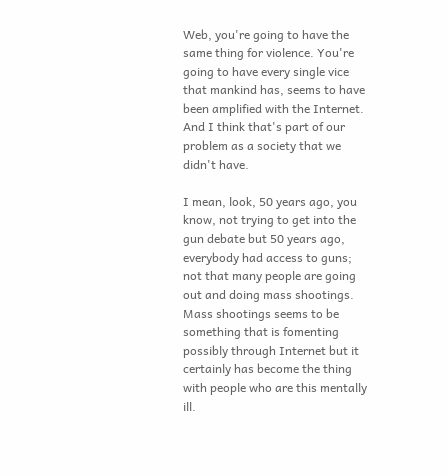Web, you're going to have the same thing for violence. You're going to have every single vice that mankind has, seems to have been amplified with the Internet. And I think that's part of our problem as a society that we didn't have.

I mean, look, 50 years ago, you know, not trying to get into the gun debate but 50 years ago, everybody had access to guns; not that many people are going out and doing mass shootings. Mass shootings seems to be something that is fomenting possibly through Internet but it certainly has become the thing with people who are this mentally ill.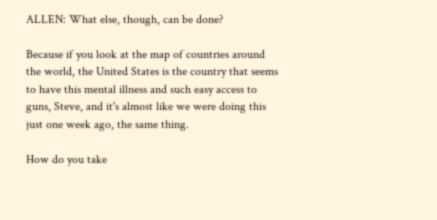ALLEN: What else, though, can be done?

Because if you look at the map of countries around the world, the United States is the country that seems to have this mental illness and such easy access to guns, Steve, and it's almost like we were doing this just one week ago, the same thing.

How do you take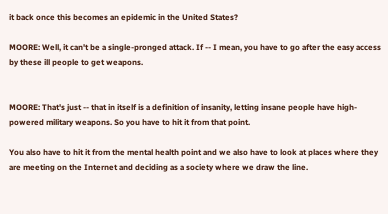it back once this becomes an epidemic in the United States?

MOORE: Well, it can't be a single-pronged attack. If -- I mean, you have to go after the easy access by these ill people to get weapons.


MOORE: That's just -- that in itself is a definition of insanity, letting insane people have high-powered military weapons. So you have to hit it from that point.

You also have to hit it from the mental health point and we also have to look at places where they are meeting on the Internet and deciding as a society where we draw the line.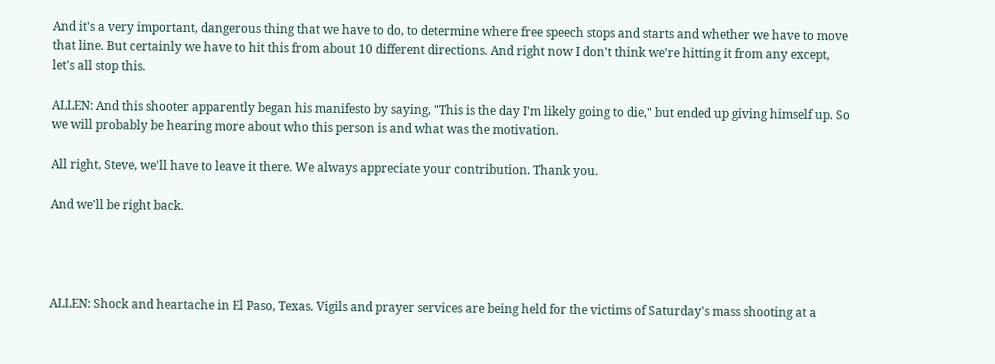And it's a very important, dangerous thing that we have to do, to determine where free speech stops and starts and whether we have to move that line. But certainly we have to hit this from about 10 different directions. And right now I don't think we're hitting it from any except, let's all stop this.

ALLEN: And this shooter apparently began his manifesto by saying, "This is the day I'm likely going to die," but ended up giving himself up. So we will probably be hearing more about who this person is and what was the motivation.

All right, Steve, we'll have to leave it there. We always appreciate your contribution. Thank you.

And we'll be right back.




ALLEN: Shock and heartache in El Paso, Texas. Vigils and prayer services are being held for the victims of Saturday's mass shooting at a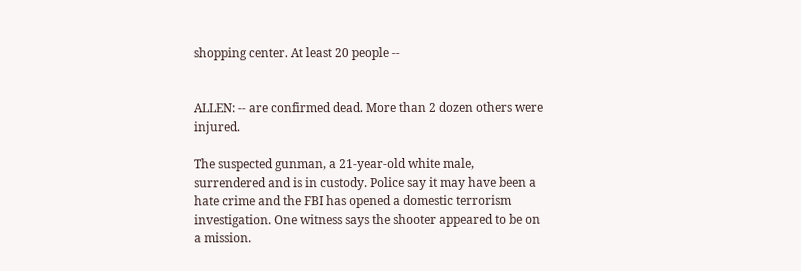shopping center. At least 20 people --


ALLEN: -- are confirmed dead. More than 2 dozen others were injured.

The suspected gunman, a 21-year-old white male, surrendered and is in custody. Police say it may have been a hate crime and the FBI has opened a domestic terrorism investigation. One witness says the shooter appeared to be on a mission.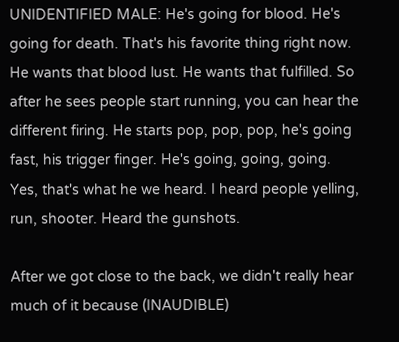UNIDENTIFIED MALE: He's going for blood. He's going for death. That's his favorite thing right now. He wants that blood lust. He wants that fulfilled. So after he sees people start running, you can hear the different firing. He starts pop, pop, pop, he's going fast, his trigger finger. He's going, going, going. Yes, that's what he we heard. I heard people yelling, run, shooter. Heard the gunshots.

After we got close to the back, we didn't really hear much of it because (INAUDIBLE)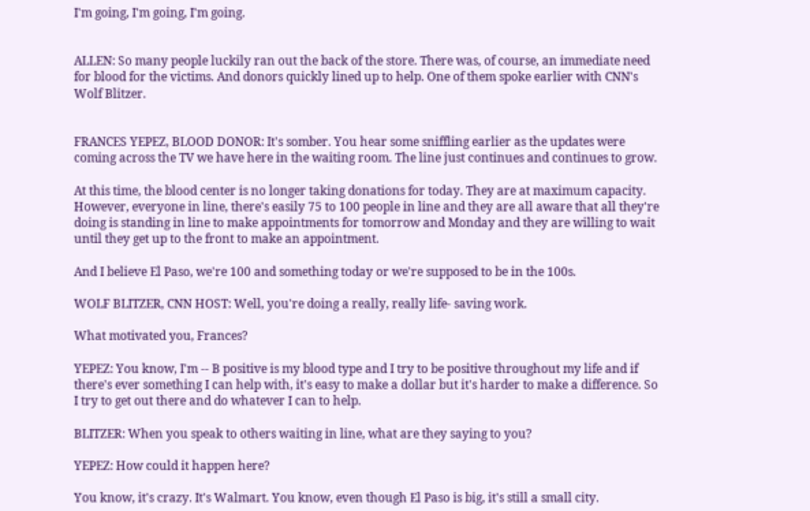I'm going, I'm going, I'm going.


ALLEN: So many people luckily ran out the back of the store. There was, of course, an immediate need for blood for the victims. And donors quickly lined up to help. One of them spoke earlier with CNN's Wolf Blitzer.


FRANCES YEPEZ, BLOOD DONOR: It's somber. You hear some sniffling earlier as the updates were coming across the TV we have here in the waiting room. The line just continues and continues to grow.

At this time, the blood center is no longer taking donations for today. They are at maximum capacity. However, everyone in line, there's easily 75 to 100 people in line and they are all aware that all they're doing is standing in line to make appointments for tomorrow and Monday and they are willing to wait until they get up to the front to make an appointment.

And I believe El Paso, we're 100 and something today or we're supposed to be in the 100s.

WOLF BLITZER, CNN HOST: Well, you're doing a really, really life- saving work.

What motivated you, Frances?

YEPEZ: You know, I'm -- B positive is my blood type and I try to be positive throughout my life and if there's ever something I can help with, it's easy to make a dollar but it's harder to make a difference. So I try to get out there and do whatever I can to help.

BLITZER: When you speak to others waiting in line, what are they saying to you?

YEPEZ: How could it happen here?

You know, it's crazy. It's Walmart. You know, even though El Paso is big, it's still a small city.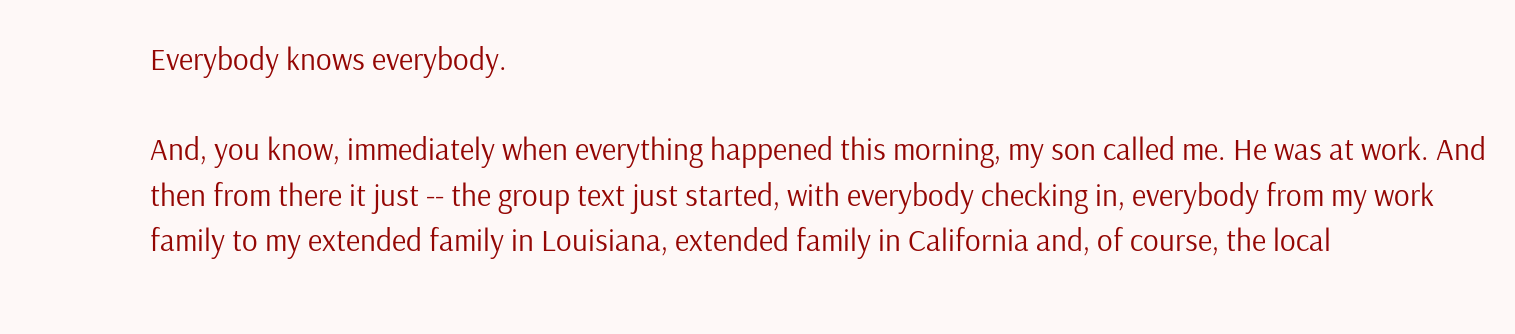Everybody knows everybody.

And, you know, immediately when everything happened this morning, my son called me. He was at work. And then from there it just -- the group text just started, with everybody checking in, everybody from my work family to my extended family in Louisiana, extended family in California and, of course, the local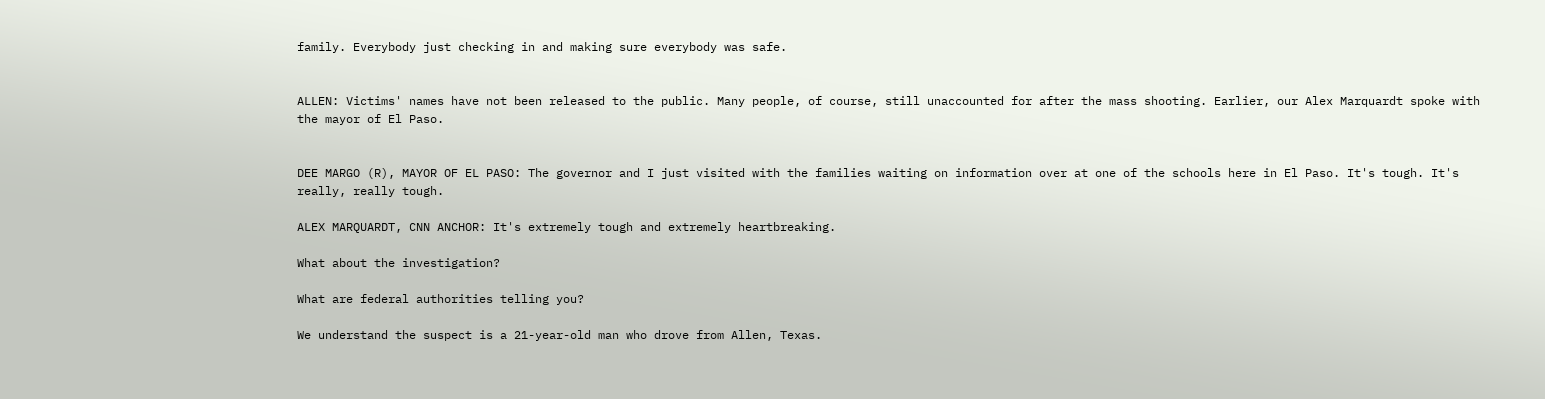family. Everybody just checking in and making sure everybody was safe.


ALLEN: Victims' names have not been released to the public. Many people, of course, still unaccounted for after the mass shooting. Earlier, our Alex Marquardt spoke with the mayor of El Paso.


DEE MARGO (R), MAYOR OF EL PASO: The governor and I just visited with the families waiting on information over at one of the schools here in El Paso. It's tough. It's really, really tough.

ALEX MARQUARDT, CNN ANCHOR: It's extremely tough and extremely heartbreaking.

What about the investigation?

What are federal authorities telling you?

We understand the suspect is a 21-year-old man who drove from Allen, Texas.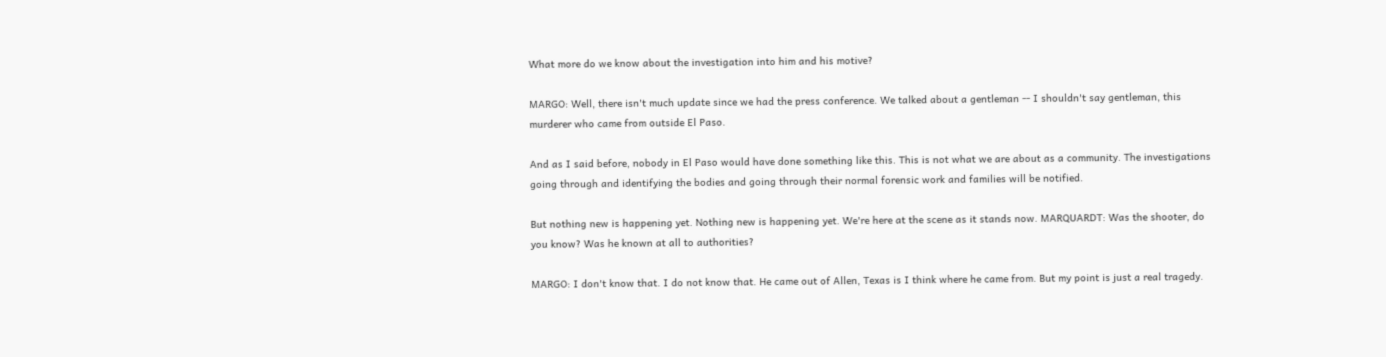What more do we know about the investigation into him and his motive?

MARGO: Well, there isn't much update since we had the press conference. We talked about a gentleman -- I shouldn't say gentleman, this murderer who came from outside El Paso.

And as I said before, nobody in El Paso would have done something like this. This is not what we are about as a community. The investigations going through and identifying the bodies and going through their normal forensic work and families will be notified.

But nothing new is happening yet. Nothing new is happening yet. We're here at the scene as it stands now. MARQUARDT: Was the shooter, do you know? Was he known at all to authorities?

MARGO: I don't know that. I do not know that. He came out of Allen, Texas is I think where he came from. But my point is just a real tragedy.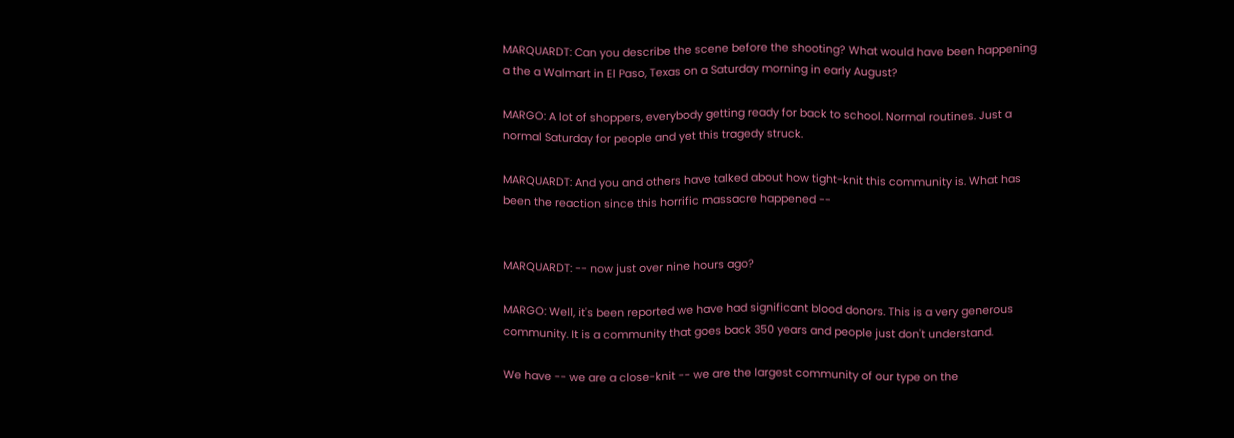MARQUARDT: Can you describe the scene before the shooting? What would have been happening a the a Walmart in El Paso, Texas on a Saturday morning in early August?

MARGO: A lot of shoppers, everybody getting ready for back to school. Normal routines. Just a normal Saturday for people and yet this tragedy struck.

MARQUARDT: And you and others have talked about how tight-knit this community is. What has been the reaction since this horrific massacre happened --


MARQUARDT: -- now just over nine hours ago?

MARGO: Well, it's been reported we have had significant blood donors. This is a very generous community. It is a community that goes back 350 years and people just don't understand.

We have -- we are a close-knit -- we are the largest community of our type on the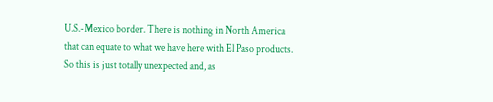U.S.-Mexico border. There is nothing in North America that can equate to what we have here with El Paso products. So this is just totally unexpected and, as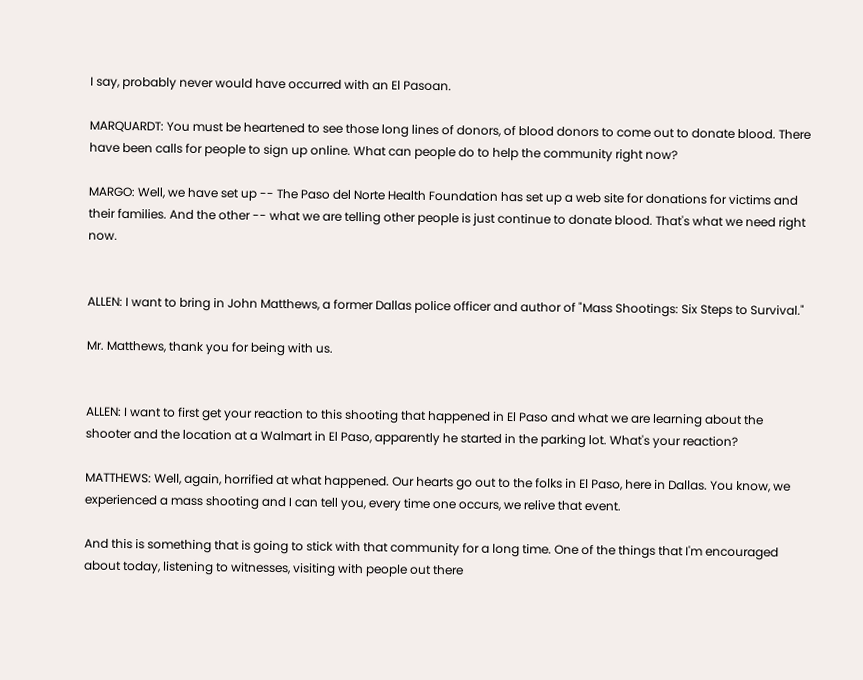I say, probably never would have occurred with an El Pasoan.

MARQUARDT: You must be heartened to see those long lines of donors, of blood donors to come out to donate blood. There have been calls for people to sign up online. What can people do to help the community right now?

MARGO: Well, we have set up -- The Paso del Norte Health Foundation has set up a web site for donations for victims and their families. And the other -- what we are telling other people is just continue to donate blood. That's what we need right now.


ALLEN: I want to bring in John Matthews, a former Dallas police officer and author of "Mass Shootings: Six Steps to Survival."

Mr. Matthews, thank you for being with us.


ALLEN: I want to first get your reaction to this shooting that happened in El Paso and what we are learning about the shooter and the location at a Walmart in El Paso, apparently he started in the parking lot. What's your reaction?

MATTHEWS: Well, again, horrified at what happened. Our hearts go out to the folks in El Paso, here in Dallas. You know, we experienced a mass shooting and I can tell you, every time one occurs, we relive that event.

And this is something that is going to stick with that community for a long time. One of the things that I'm encouraged about today, listening to witnesses, visiting with people out there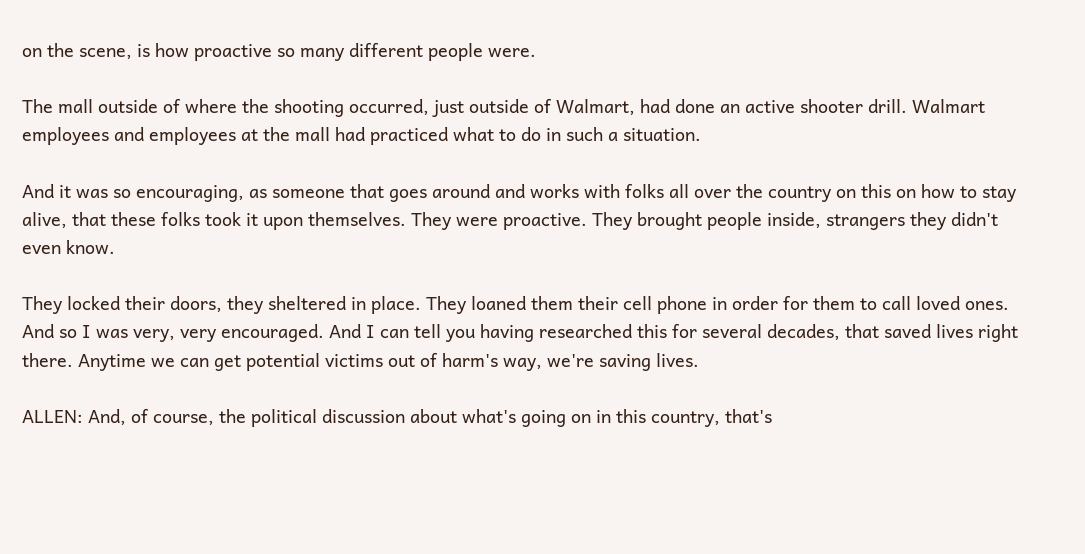on the scene, is how proactive so many different people were.

The mall outside of where the shooting occurred, just outside of Walmart, had done an active shooter drill. Walmart employees and employees at the mall had practiced what to do in such a situation.

And it was so encouraging, as someone that goes around and works with folks all over the country on this on how to stay alive, that these folks took it upon themselves. They were proactive. They brought people inside, strangers they didn't even know.

They locked their doors, they sheltered in place. They loaned them their cell phone in order for them to call loved ones. And so I was very, very encouraged. And I can tell you having researched this for several decades, that saved lives right there. Anytime we can get potential victims out of harm's way, we're saving lives.

ALLEN: And, of course, the political discussion about what's going on in this country, that's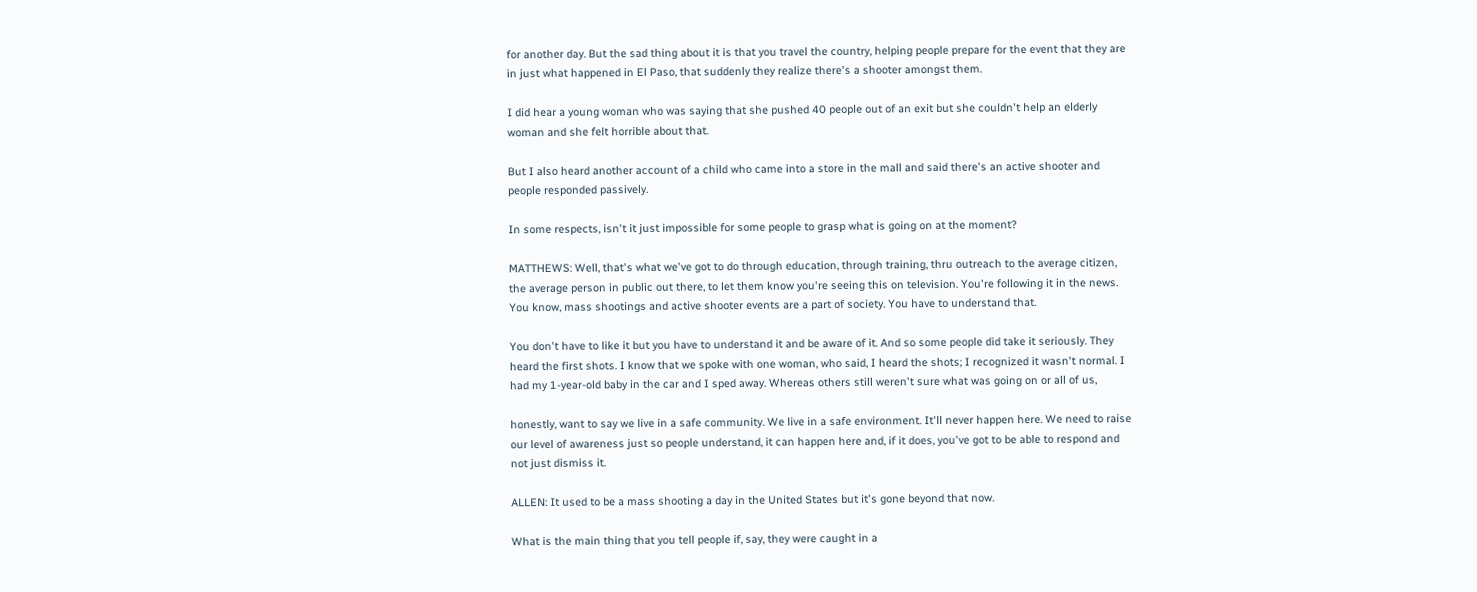for another day. But the sad thing about it is that you travel the country, helping people prepare for the event that they are in just what happened in El Paso, that suddenly they realize there's a shooter amongst them.

I did hear a young woman who was saying that she pushed 40 people out of an exit but she couldn't help an elderly woman and she felt horrible about that.

But I also heard another account of a child who came into a store in the mall and said there's an active shooter and people responded passively.

In some respects, isn't it just impossible for some people to grasp what is going on at the moment?

MATTHEWS: Well, that's what we've got to do through education, through training, thru outreach to the average citizen, the average person in public out there, to let them know you're seeing this on television. You're following it in the news. You know, mass shootings and active shooter events are a part of society. You have to understand that.

You don't have to like it but you have to understand it and be aware of it. And so some people did take it seriously. They heard the first shots. I know that we spoke with one woman, who said, I heard the shots; I recognized it wasn't normal. I had my 1-year-old baby in the car and I sped away. Whereas others still weren't sure what was going on or all of us,

honestly, want to say we live in a safe community. We live in a safe environment. It'll never happen here. We need to raise our level of awareness just so people understand, it can happen here and, if it does, you've got to be able to respond and not just dismiss it.

ALLEN: It used to be a mass shooting a day in the United States but it's gone beyond that now.

What is the main thing that you tell people if, say, they were caught in a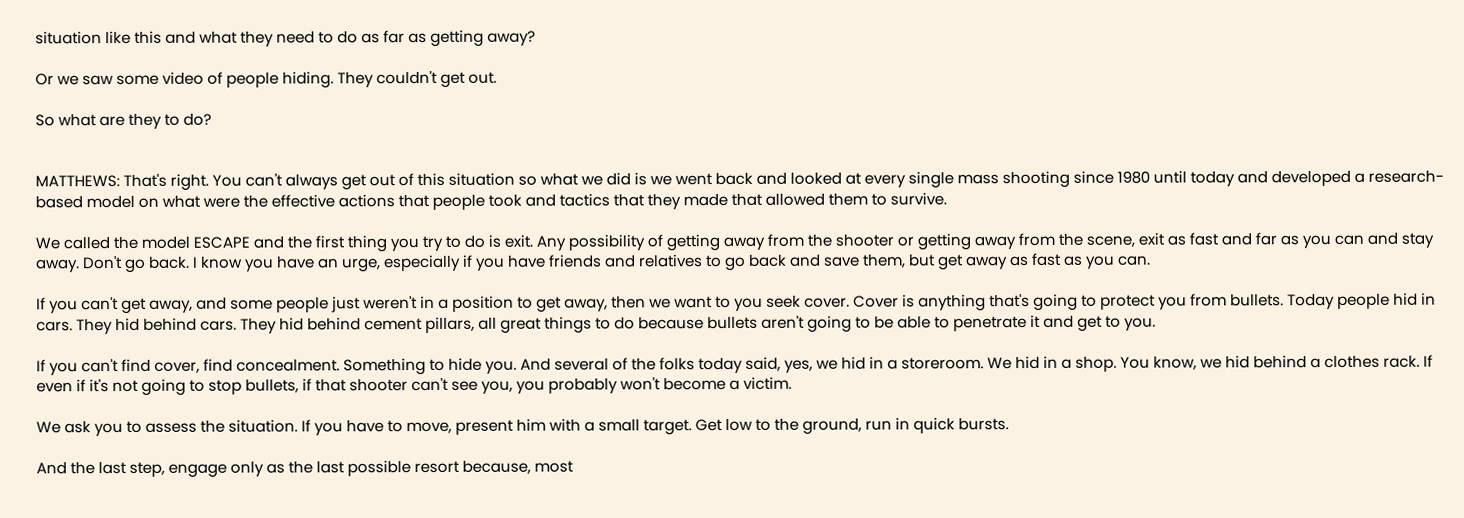situation like this and what they need to do as far as getting away?

Or we saw some video of people hiding. They couldn't get out.

So what are they to do?


MATTHEWS: That's right. You can't always get out of this situation so what we did is we went back and looked at every single mass shooting since 1980 until today and developed a research-based model on what were the effective actions that people took and tactics that they made that allowed them to survive.

We called the model ESCAPE and the first thing you try to do is exit. Any possibility of getting away from the shooter or getting away from the scene, exit as fast and far as you can and stay away. Don't go back. I know you have an urge, especially if you have friends and relatives to go back and save them, but get away as fast as you can.

If you can't get away, and some people just weren't in a position to get away, then we want to you seek cover. Cover is anything that's going to protect you from bullets. Today people hid in cars. They hid behind cars. They hid behind cement pillars, all great things to do because bullets aren't going to be able to penetrate it and get to you.

If you can't find cover, find concealment. Something to hide you. And several of the folks today said, yes, we hid in a storeroom. We hid in a shop. You know, we hid behind a clothes rack. If even if it's not going to stop bullets, if that shooter can't see you, you probably won't become a victim.

We ask you to assess the situation. If you have to move, present him with a small target. Get low to the ground, run in quick bursts.

And the last step, engage only as the last possible resort because, most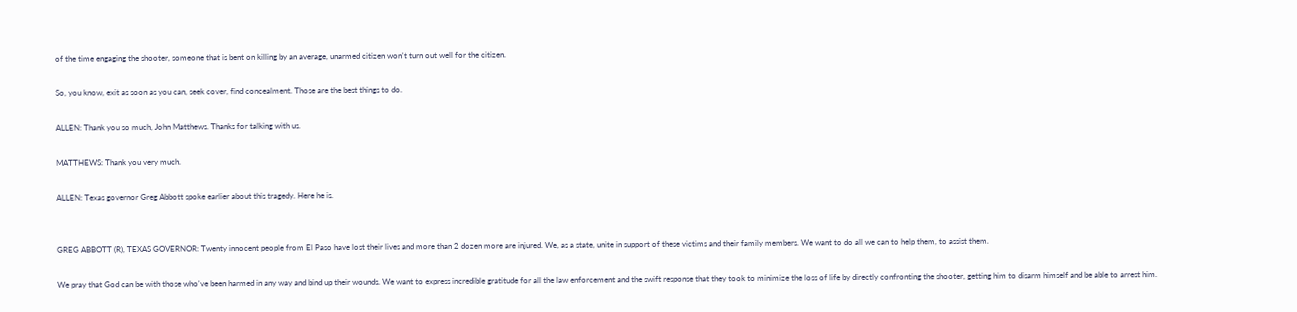of the time engaging the shooter, someone that is bent on killing by an average, unarmed citizen won't turn out well for the citizen.

So, you know, exit as soon as you can, seek cover, find concealment. Those are the best things to do.

ALLEN: Thank you so much, John Matthews. Thanks for talking with us.

MATTHEWS: Thank you very much.

ALLEN: Texas governor Greg Abbott spoke earlier about this tragedy. Here he is.


GREG ABBOTT (R), TEXAS GOVERNOR: Twenty innocent people from El Paso have lost their lives and more than 2 dozen more are injured. We, as a state, unite in support of these victims and their family members. We want to do all we can to help them, to assist them.

We pray that God can be with those who've been harmed in any way and bind up their wounds. We want to express incredible gratitude for all the law enforcement and the swift response that they took to minimize the loss of life by directly confronting the shooter, getting him to disarm himself and be able to arrest him.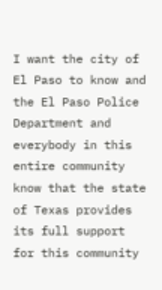I want the city of El Paso to know and the El Paso Police Department and everybody in this entire community know that the state of Texas provides its full support for this community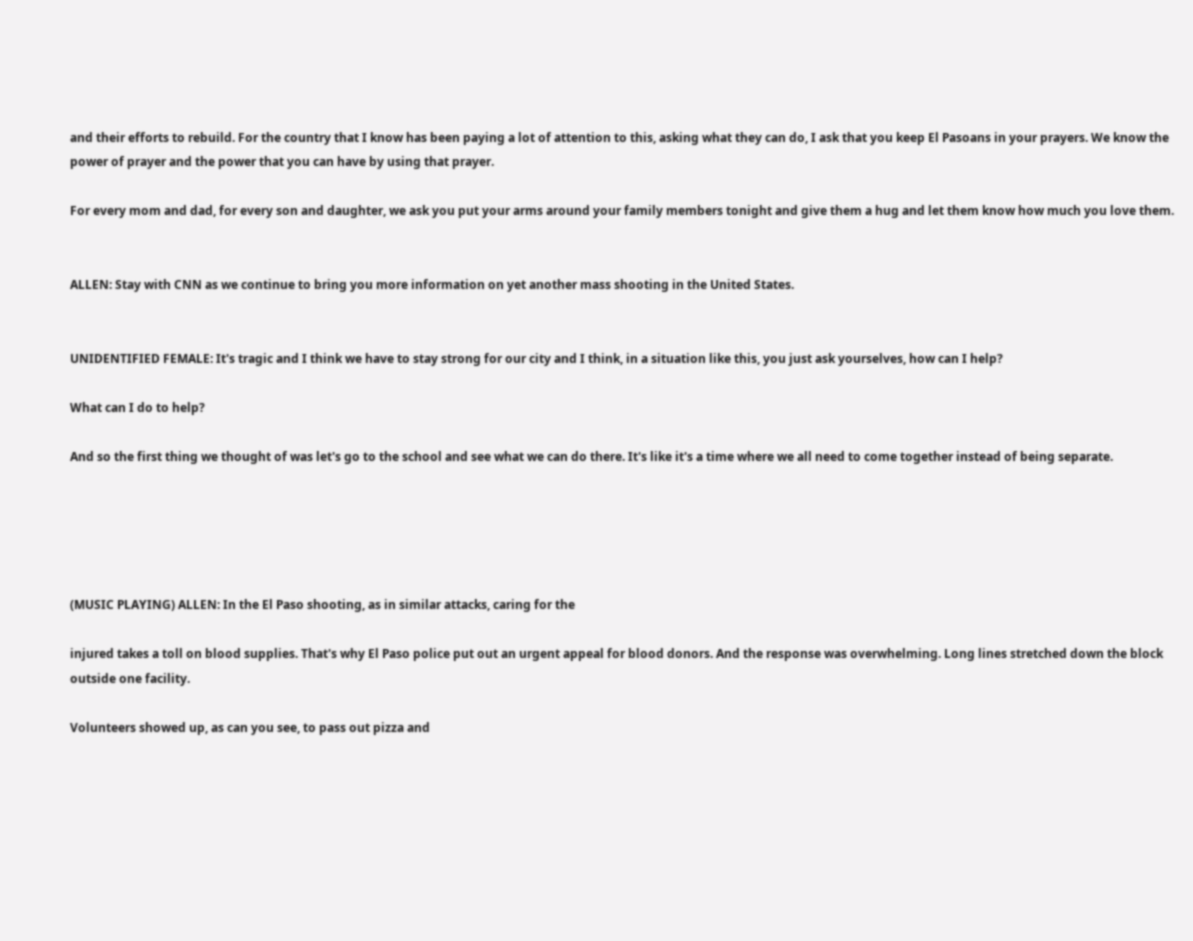and their efforts to rebuild. For the country that I know has been paying a lot of attention to this, asking what they can do, I ask that you keep El Pasoans in your prayers. We know the power of prayer and the power that you can have by using that prayer.

For every mom and dad, for every son and daughter, we ask you put your arms around your family members tonight and give them a hug and let them know how much you love them.


ALLEN: Stay with CNN as we continue to bring you more information on yet another mass shooting in the United States.


UNIDENTIFIED FEMALE: It's tragic and I think we have to stay strong for our city and I think, in a situation like this, you just ask yourselves, how can I help?

What can I do to help?

And so the first thing we thought of was let's go to the school and see what we can do there. It's like it's a time where we all need to come together instead of being separate.





(MUSIC PLAYING) ALLEN: In the El Paso shooting, as in similar attacks, caring for the

injured takes a toll on blood supplies. That's why El Paso police put out an urgent appeal for blood donors. And the response was overwhelming. Long lines stretched down the block outside one facility.

Volunteers showed up, as can you see, to pass out pizza and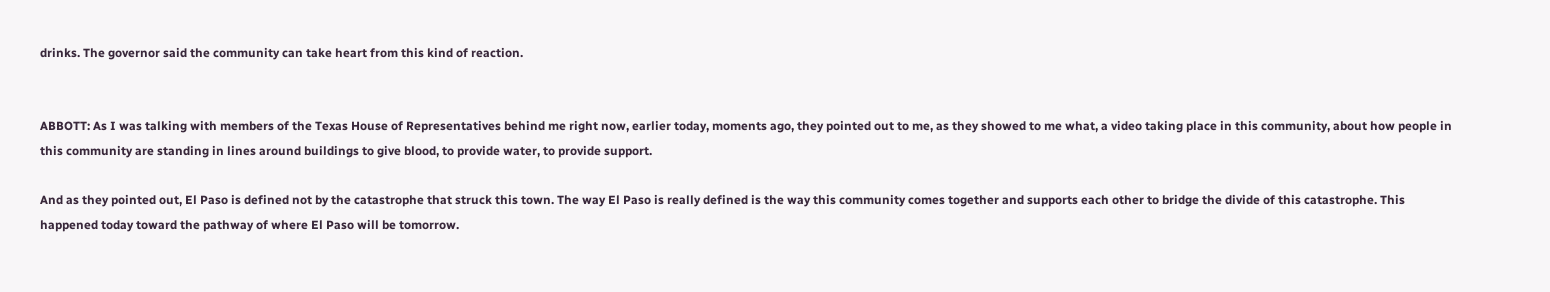drinks. The governor said the community can take heart from this kind of reaction.


ABBOTT: As I was talking with members of the Texas House of Representatives behind me right now, earlier today, moments ago, they pointed out to me, as they showed to me what, a video taking place in this community, about how people in this community are standing in lines around buildings to give blood, to provide water, to provide support.

And as they pointed out, El Paso is defined not by the catastrophe that struck this town. The way El Paso is really defined is the way this community comes together and supports each other to bridge the divide of this catastrophe. This happened today toward the pathway of where El Paso will be tomorrow.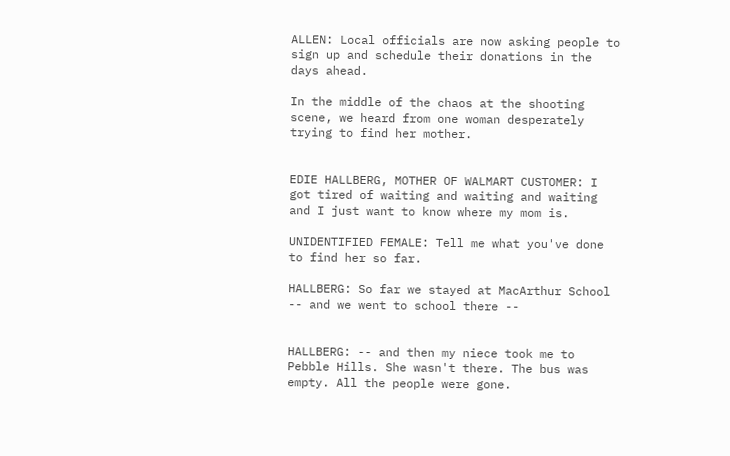ALLEN: Local officials are now asking people to sign up and schedule their donations in the days ahead.

In the middle of the chaos at the shooting scene, we heard from one woman desperately trying to find her mother.


EDIE HALLBERG, MOTHER OF WALMART CUSTOMER: I got tired of waiting and waiting and waiting and I just want to know where my mom is.

UNIDENTIFIED FEMALE: Tell me what you've done to find her so far.

HALLBERG: So far we stayed at MacArthur School -- and we went to school there --


HALLBERG: -- and then my niece took me to Pebble Hills. She wasn't there. The bus was empty. All the people were gone.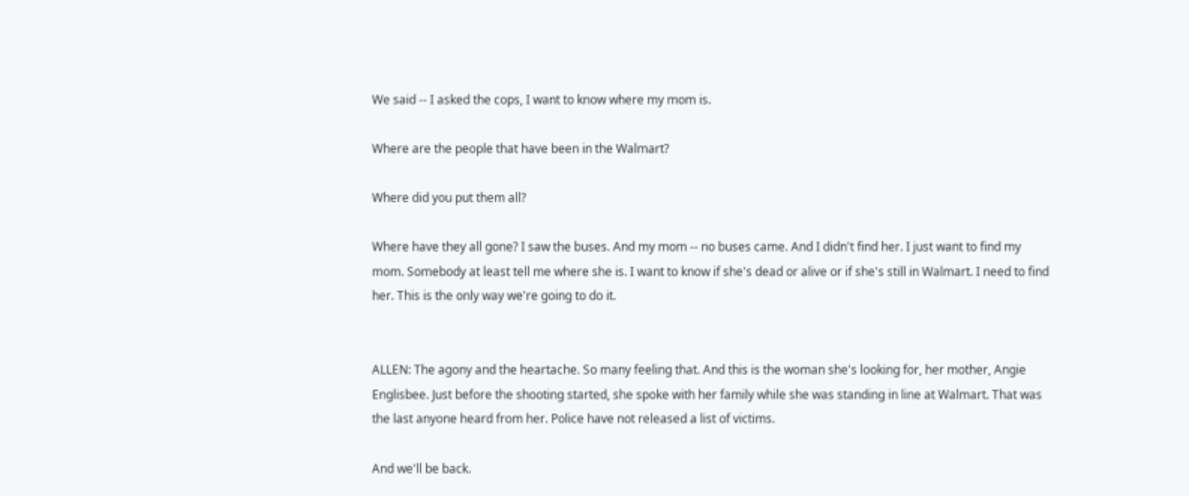We said -- I asked the cops, I want to know where my mom is.

Where are the people that have been in the Walmart?

Where did you put them all?

Where have they all gone? I saw the buses. And my mom -- no buses came. And I didn't find her. I just want to find my mom. Somebody at least tell me where she is. I want to know if she's dead or alive or if she's still in Walmart. I need to find her. This is the only way we're going to do it.


ALLEN: The agony and the heartache. So many feeling that. And this is the woman she's looking for, her mother, Angie Englisbee. Just before the shooting started, she spoke with her family while she was standing in line at Walmart. That was the last anyone heard from her. Police have not released a list of victims.

And we'll be back.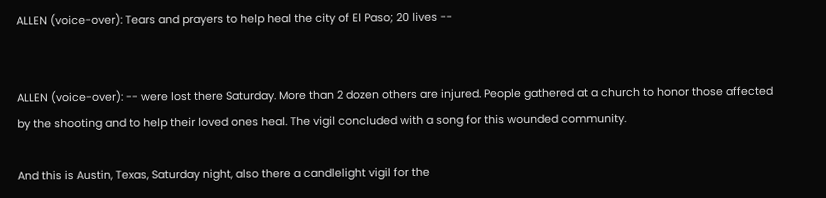ALLEN (voice-over): Tears and prayers to help heal the city of El Paso; 20 lives --


ALLEN (voice-over): -- were lost there Saturday. More than 2 dozen others are injured. People gathered at a church to honor those affected by the shooting and to help their loved ones heal. The vigil concluded with a song for this wounded community.

And this is Austin, Texas, Saturday night, also there a candlelight vigil for the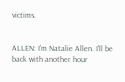victims.


ALLEN: I'm Natalie Allen. I'll be back with another hour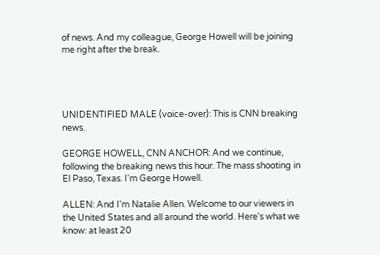of news. And my colleague, George Howell will be joining me right after the break.




UNIDENTIFIED MALE (voice-over): This is CNN breaking news.

GEORGE HOWELL, CNN ANCHOR: And we continue, following the breaking news this hour. The mass shooting in El Paso, Texas. I'm George Howell.

ALLEN: And I'm Natalie Allen. Welcome to our viewers in the United States and all around the world. Here's what we know: at least 20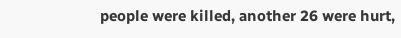people were killed, another 26 were hurt,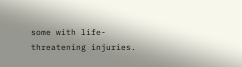some with life-threatening injuries.